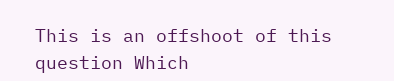This is an offshoot of this question Which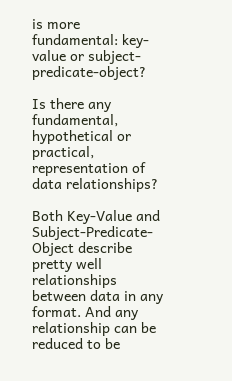is more fundamental: key-value or subject-predicate-object?

Is there any fundamental, hypothetical or practical, representation of data relationships?

Both Key-Value and Subject-Predicate-Object describe pretty well relationships between data in any format. And any relationship can be reduced to be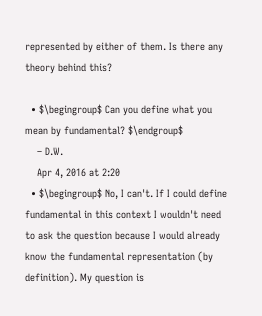represented by either of them. Is there any theory behind this?

  • $\begingroup$ Can you define what you mean by fundamental? $\endgroup$
    – D.W.
    Apr 4, 2016 at 2:20
  • $\begingroup$ No, I can't. If I could define fundamental in this context I wouldn't need to ask the question because I would already know the fundamental representation (by definition). My question is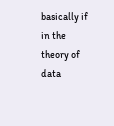basically if in the theory of data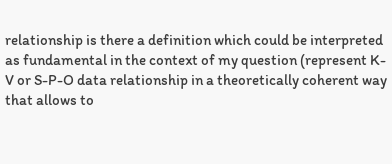relationship is there a definition which could be interpreted as fundamental in the context of my question (represent K-V or S-P-O data relationship in a theoretically coherent way that allows to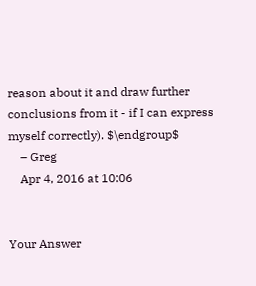reason about it and draw further conclusions from it - if I can express myself correctly). $\endgroup$
    – Greg
    Apr 4, 2016 at 10:06


Your Answer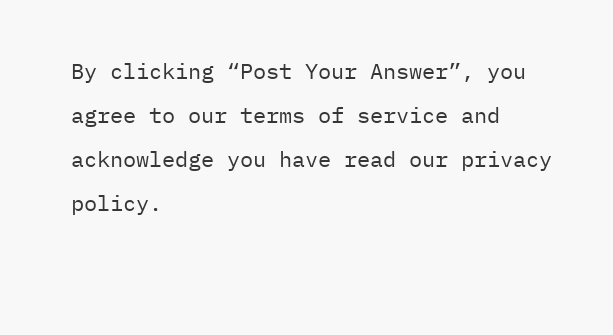By clicking “Post Your Answer”, you agree to our terms of service and acknowledge you have read our privacy policy.